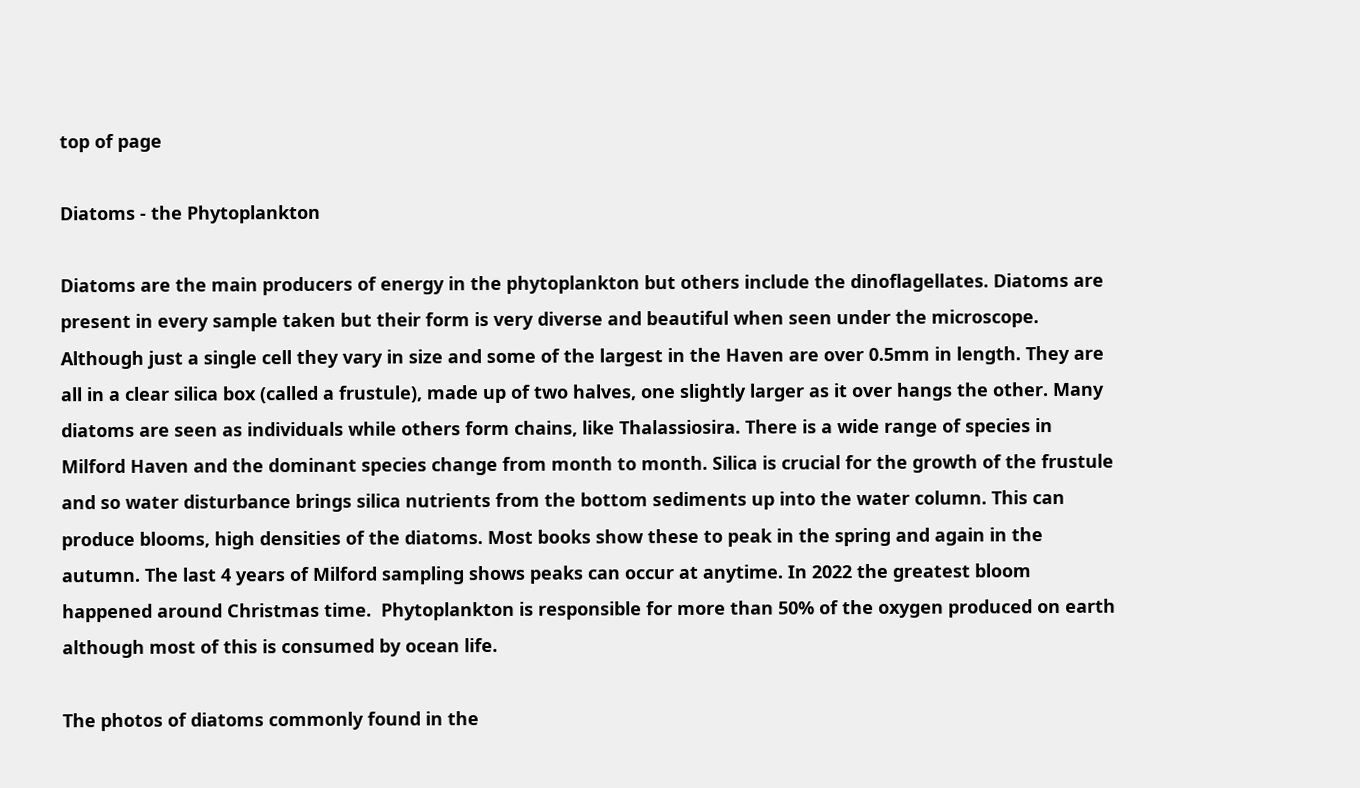top of page

Diatoms - the Phytoplankton

Diatoms are the main producers of energy in the phytoplankton but others include the dinoflagellates. Diatoms are present in every sample taken but their form is very diverse and beautiful when seen under the microscope. Although just a single cell they vary in size and some of the largest in the Haven are over 0.5mm in length. They are all in a clear silica box (called a frustule), made up of two halves, one slightly larger as it over hangs the other. Many diatoms are seen as individuals while others form chains, like Thalassiosira. There is a wide range of species in Milford Haven and the dominant species change from month to month. Silica is crucial for the growth of the frustule and so water disturbance brings silica nutrients from the bottom sediments up into the water column. This can produce blooms, high densities of the diatoms. Most books show these to peak in the spring and again in the autumn. The last 4 years of Milford sampling shows peaks can occur at anytime. In 2022 the greatest bloom happened around Christmas time.  Phytoplankton is responsible for more than 50% of the oxygen produced on earth although most of this is consumed by ocean life.

The photos of diatoms commonly found in the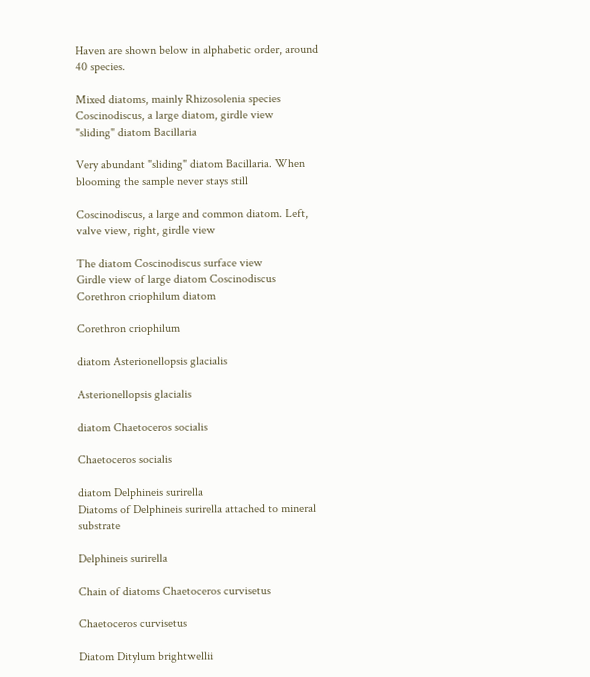Haven are shown below in alphabetic order, around 40 species.

Mixed diatoms, mainly Rhizosolenia species
Coscinodiscus, a large diatom, girdle view
"sliding" diatom Bacillaria

Very abundant "sliding" diatom Bacillaria. When blooming the sample never stays still

Coscinodiscus, a large and common diatom. Left, valve view, right, girdle view

The diatom Coscinodiscus surface view
Girdle view of large diatom Coscinodiscus
Corethron criophilum diatom

Corethron criophilum

diatom Asterionellopsis glacialis

Asterionellopsis glacialis

diatom Chaetoceros socialis

Chaetoceros socialis

diatom Delphineis surirella
Diatoms of Delphineis surirella attached to mineral substrate

Delphineis surirella

Chain of diatoms Chaetoceros curvisetus

Chaetoceros curvisetus

Diatom Ditylum brightwellii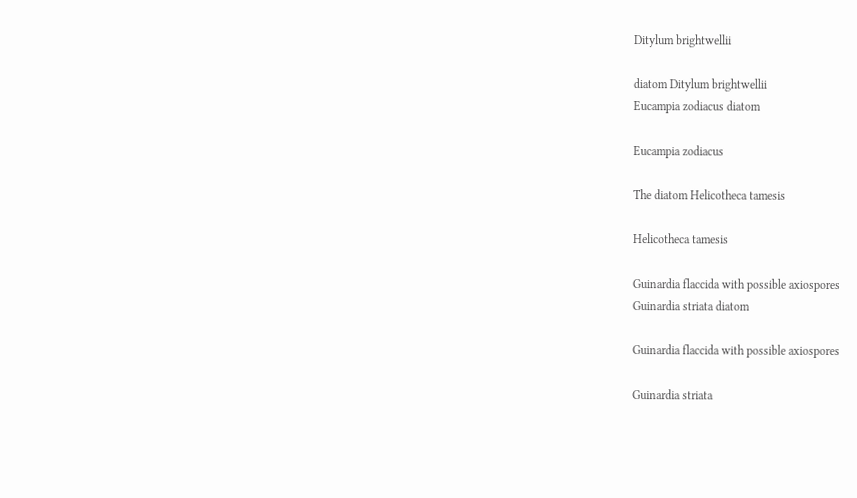Ditylum brightwellii

diatom Ditylum brightwellii
Eucampia zodiacus diatom

Eucampia zodiacus

The diatom Helicotheca tamesis

Helicotheca tamesis

Guinardia flaccida with possible axiospores
Guinardia striata diatom

Guinardia flaccida with possible axiospores

Guinardia striata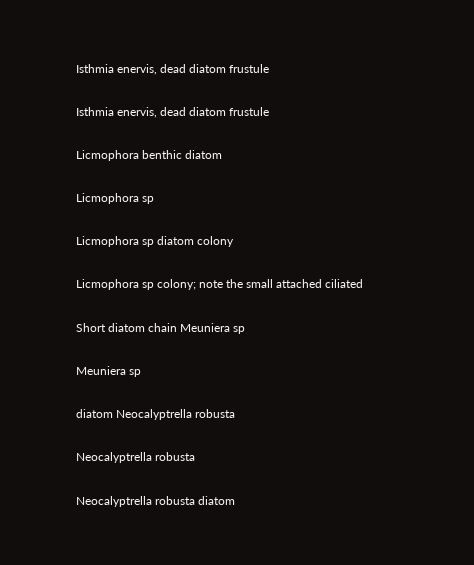Isthmia enervis, dead diatom frustule

Isthmia enervis, dead diatom frustule

Licmophora benthic diatom

Licmophora sp

Licmophora sp diatom colony

Licmophora sp colony; note the small attached ciliated

Short diatom chain Meuniera sp

Meuniera sp

diatom Neocalyptrella robusta

Neocalyptrella robusta

Neocalyptrella robusta diatom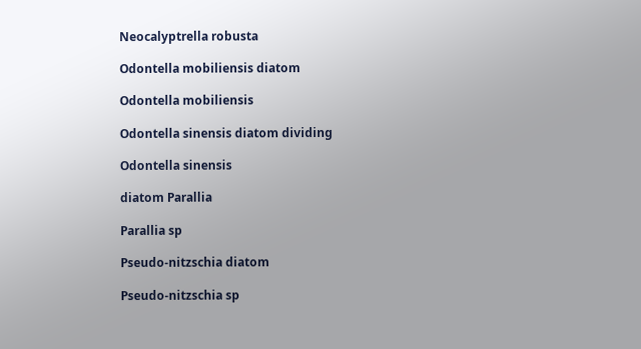Neocalyptrella robusta

Odontella mobiliensis diatom

Odontella mobiliensis

Odontella sinensis diatom dividing

Odontella sinensis

diatom Parallia

Parallia sp

Pseudo-nitzschia diatom

Pseudo-nitzschia sp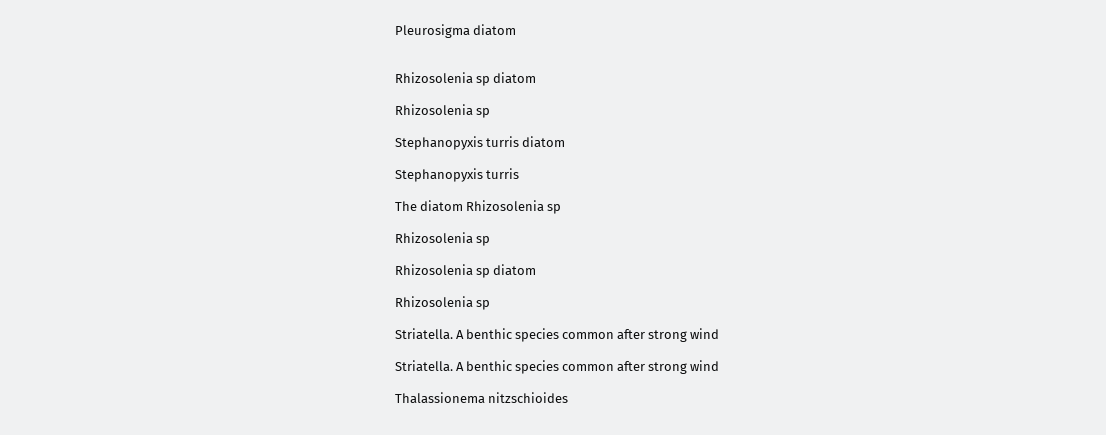Pleurosigma diatom


Rhizosolenia sp diatom

Rhizosolenia sp

Stephanopyxis turris diatom

Stephanopyxis turris

The diatom Rhizosolenia sp

Rhizosolenia sp

Rhizosolenia sp diatom

Rhizosolenia sp

Striatella. A benthic species common after strong wind

Striatella. A benthic species common after strong wind

Thalassionema nitzschioides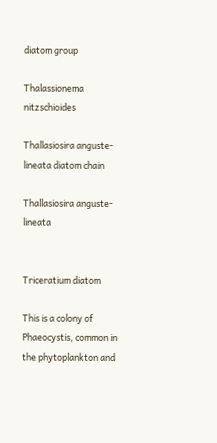diatom group

Thalassionema nitzschioides

Thallasiosira anguste-lineata diatom chain

Thallasiosira anguste-lineata


Triceratium diatom

This is a colony of Phaeocystis, common in the phytoplankton and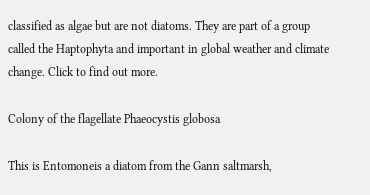classified as algae but are not diatoms. They are part of a group called the Haptophyta and important in global weather and climate change. Click to find out more.

Colony of the flagellate Phaeocystis globosa

This is Entomoneis a diatom from the Gann saltmarsh,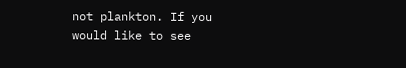not plankton. If you would like to see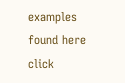examples found here click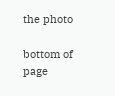the photo

bottom of page